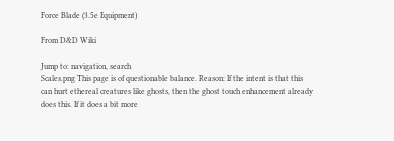Force Blade (3.5e Equipment)

From D&D Wiki

Jump to: navigation, search
Scales.png This page is of questionable balance. Reason: If the intent is that this can hurt ethereal creatures like ghosts, then the ghost touch enhancement already does this. If it does a bit more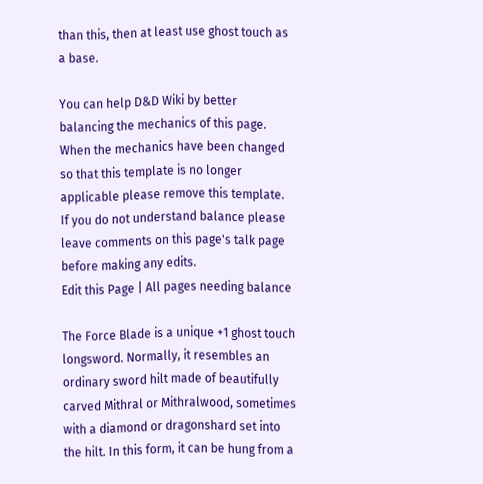than this, then at least use ghost touch as a base.

You can help D&D Wiki by better balancing the mechanics of this page. When the mechanics have been changed so that this template is no longer applicable please remove this template. If you do not understand balance please leave comments on this page's talk page before making any edits.
Edit this Page | All pages needing balance

The Force Blade is a unique +1 ghost touch longsword. Normally, it resembles an ordinary sword hilt made of beautifully carved Mithral or Mithralwood, sometimes with a diamond or dragonshard set into the hilt. In this form, it can be hung from a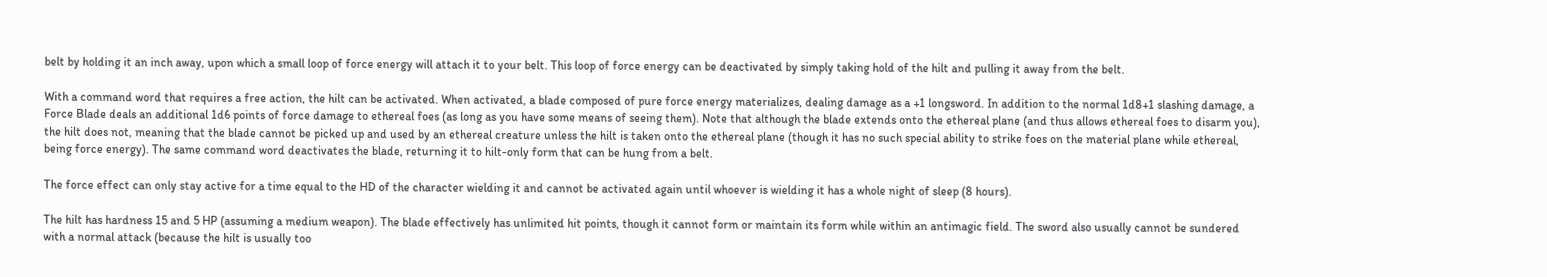belt by holding it an inch away, upon which a small loop of force energy will attach it to your belt. This loop of force energy can be deactivated by simply taking hold of the hilt and pulling it away from the belt.

With a command word that requires a free action, the hilt can be activated. When activated, a blade composed of pure force energy materializes, dealing damage as a +1 longsword. In addition to the normal 1d8+1 slashing damage, a Force Blade deals an additional 1d6 points of force damage to ethereal foes (as long as you have some means of seeing them). Note that although the blade extends onto the ethereal plane (and thus allows ethereal foes to disarm you), the hilt does not, meaning that the blade cannot be picked up and used by an ethereal creature unless the hilt is taken onto the ethereal plane (though it has no such special ability to strike foes on the material plane while ethereal, being force energy). The same command word deactivates the blade, returning it to hilt-only form that can be hung from a belt.

The force effect can only stay active for a time equal to the HD of the character wielding it and cannot be activated again until whoever is wielding it has a whole night of sleep (8 hours).

The hilt has hardness 15 and 5 HP (assuming a medium weapon). The blade effectively has unlimited hit points, though it cannot form or maintain its form while within an antimagic field. The sword also usually cannot be sundered with a normal attack (because the hilt is usually too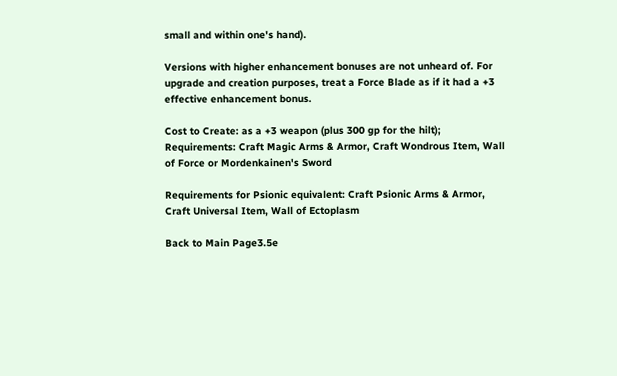small and within one's hand).

Versions with higher enhancement bonuses are not unheard of. For upgrade and creation purposes, treat a Force Blade as if it had a +3 effective enhancement bonus.

Cost to Create: as a +3 weapon (plus 300 gp for the hilt); Requirements: Craft Magic Arms & Armor, Craft Wondrous Item, Wall of Force or Mordenkainen's Sword

Requirements for Psionic equivalent: Craft Psionic Arms & Armor, Craft Universal Item, Wall of Ectoplasm

Back to Main Page3.5e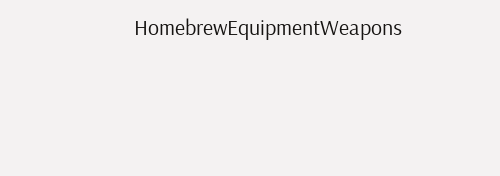HomebrewEquipmentWeapons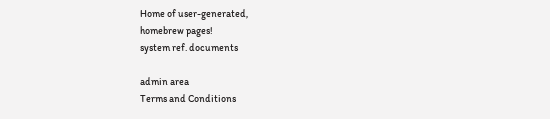Home of user-generated,
homebrew pages!
system ref. documents

admin area
Terms and Conditions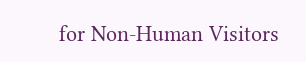for Non-Human Visitors